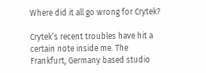Where did it all go wrong for Crytek?

Crytek’s recent troubles have hit a certain note inside me. The Frankfurt, Germany based studio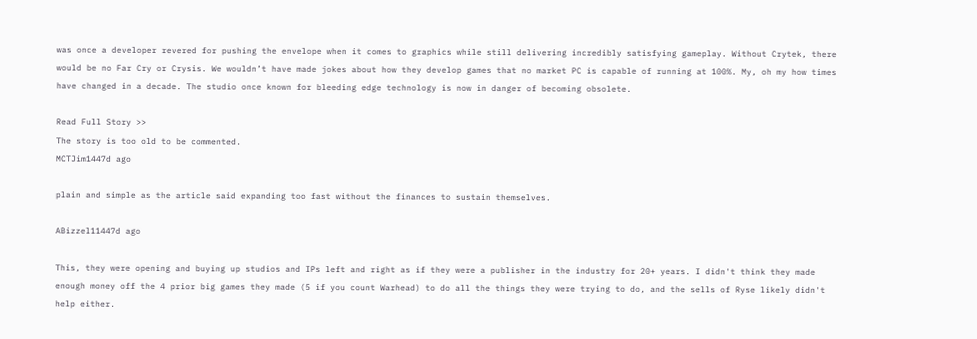was once a developer revered for pushing the envelope when it comes to graphics while still delivering incredibly satisfying gameplay. Without Crytek, there would be no Far Cry or Crysis. We wouldn’t have made jokes about how they develop games that no market PC is capable of running at 100%. My, oh my how times have changed in a decade. The studio once known for bleeding edge technology is now in danger of becoming obsolete.

Read Full Story >>
The story is too old to be commented.
MCTJim1447d ago

plain and simple as the article said expanding too fast without the finances to sustain themselves.

ABizzel11447d ago

This, they were opening and buying up studios and IPs left and right as if they were a publisher in the industry for 20+ years. I didn't think they made enough money off the 4 prior big games they made (5 if you count Warhead) to do all the things they were trying to do, and the sells of Ryse likely didn't help either.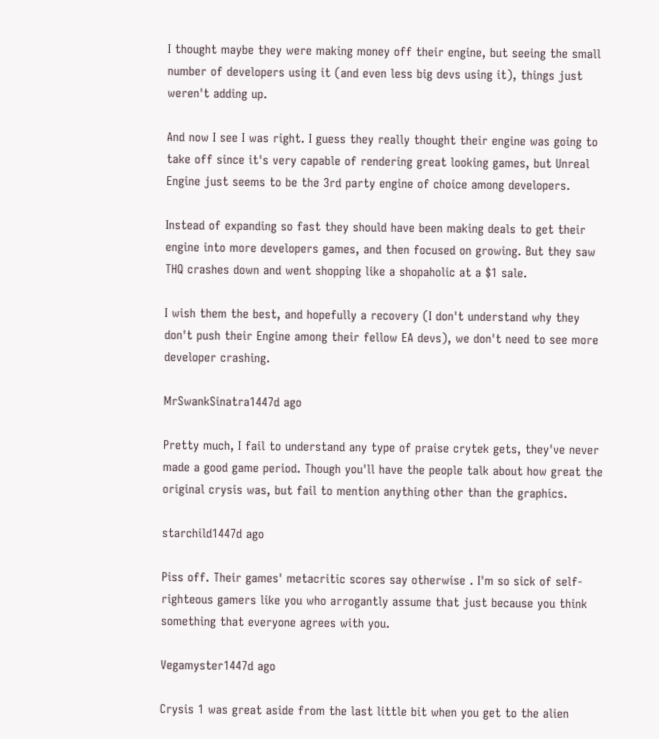I thought maybe they were making money off their engine, but seeing the small number of developers using it (and even less big devs using it), things just weren't adding up.

And now I see I was right. I guess they really thought their engine was going to take off since it's very capable of rendering great looking games, but Unreal Engine just seems to be the 3rd party engine of choice among developers.

Instead of expanding so fast they should have been making deals to get their engine into more developers games, and then focused on growing. But they saw THQ crashes down and went shopping like a shopaholic at a $1 sale.

I wish them the best, and hopefully a recovery (I don't understand why they don't push their Engine among their fellow EA devs), we don't need to see more developer crashing.

MrSwankSinatra1447d ago

Pretty much, I fail to understand any type of praise crytek gets, they've never made a good game period. Though you'll have the people talk about how great the original crysis was, but fail to mention anything other than the graphics.

starchild1447d ago

Piss off. Their games' metacritic scores say otherwise . I'm so sick of self-righteous gamers like you who arrogantly assume that just because you think something that everyone agrees with you.

Vegamyster1447d ago

Crysis 1 was great aside from the last little bit when you get to the alien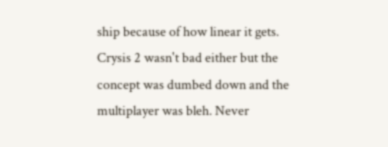ship because of how linear it gets. Crysis 2 wasn't bad either but the concept was dumbed down and the multiplayer was bleh. Never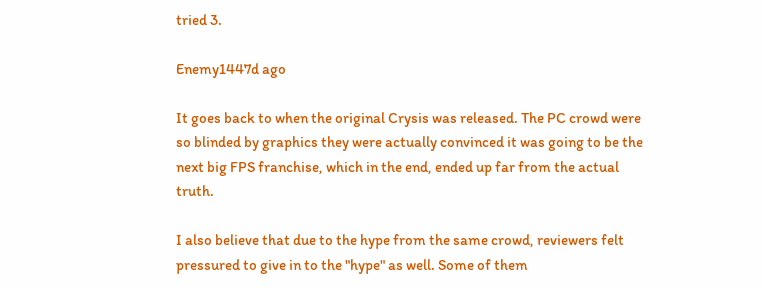tried 3.

Enemy1447d ago

It goes back to when the original Crysis was released. The PC crowd were so blinded by graphics they were actually convinced it was going to be the next big FPS franchise, which in the end, ended up far from the actual truth.

I also believe that due to the hype from the same crowd, reviewers felt pressured to give in to the "hype" as well. Some of them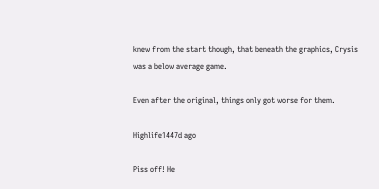knew from the start though, that beneath the graphics, Crysis was a below average game.

Even after the original, things only got worse for them.

Highlife1447d ago

Piss off! He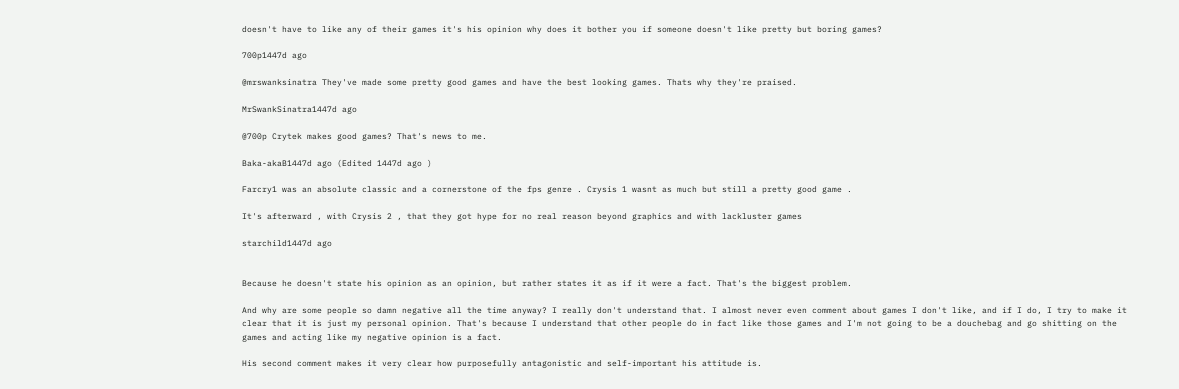doesn't have to like any of their games it's his opinion why does it bother you if someone doesn't like pretty but boring games?

700p1447d ago

@mrswanksinatra They've made some pretty good games and have the best looking games. Thats why they're praised.

MrSwankSinatra1447d ago

@700p Crytek makes good games? That's news to me.

Baka-akaB1447d ago (Edited 1447d ago )

Farcry1 was an absolute classic and a cornerstone of the fps genre . Crysis 1 wasnt as much but still a pretty good game .

It's afterward , with Crysis 2 , that they got hype for no real reason beyond graphics and with lackluster games

starchild1447d ago


Because he doesn't state his opinion as an opinion, but rather states it as if it were a fact. That's the biggest problem.

And why are some people so damn negative all the time anyway? I really don't understand that. I almost never even comment about games I don't like, and if I do, I try to make it clear that it is just my personal opinion. That's because I understand that other people do in fact like those games and I'm not going to be a douchebag and go shitting on the games and acting like my negative opinion is a fact.

His second comment makes it very clear how purposefully antagonistic and self-important his attitude is.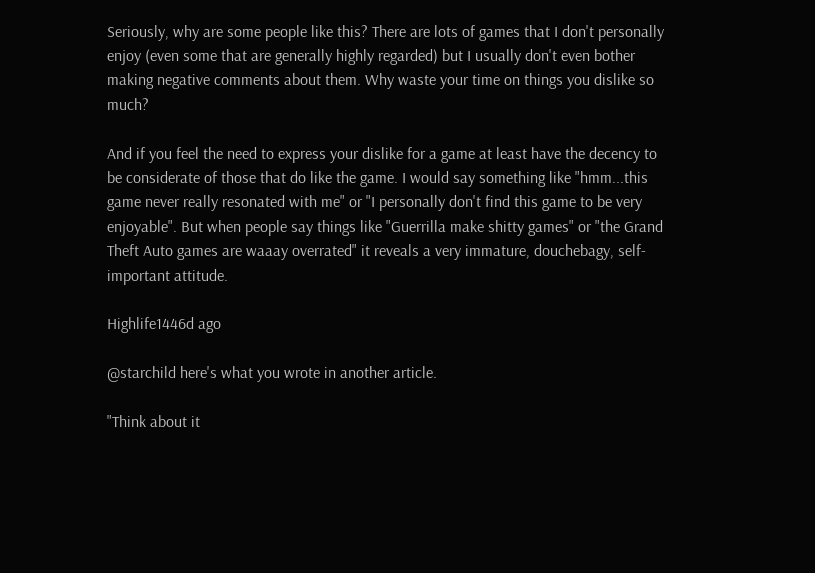Seriously, why are some people like this? There are lots of games that I don't personally enjoy (even some that are generally highly regarded) but I usually don't even bother making negative comments about them. Why waste your time on things you dislike so much?

And if you feel the need to express your dislike for a game at least have the decency to be considerate of those that do like the game. I would say something like "hmm...this game never really resonated with me" or "I personally don't find this game to be very enjoyable". But when people say things like "Guerrilla make shitty games" or "the Grand Theft Auto games are waaay overrated" it reveals a very immature, douchebagy, self-important attitude.

Highlife1446d ago

@starchild here's what you wrote in another article.

"Think about it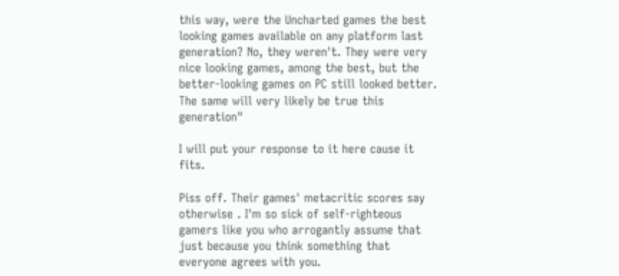this way, were the Uncharted games the best looking games available on any platform last generation? No, they weren't. They were very nice looking games, among the best, but the better-looking games on PC still looked better. The same will very likely be true this generation"

I will put your response to it here cause it fits.

Piss off. Their games' metacritic scores say otherwise . I'm so sick of self-righteous gamers like you who arrogantly assume that just because you think something that everyone agrees with you.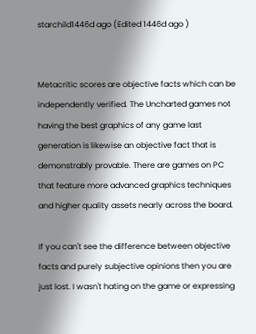starchild1446d ago (Edited 1446d ago )


Metacritic scores are objective facts which can be independently verified. The Uncharted games not having the best graphics of any game last generation is likewise an objective fact that is demonstrably provable. There are games on PC that feature more advanced graphics techniques and higher quality assets nearly across the board.

If you can't see the difference between objective facts and purely subjective opinions then you are just lost. I wasn't hating on the game or expressing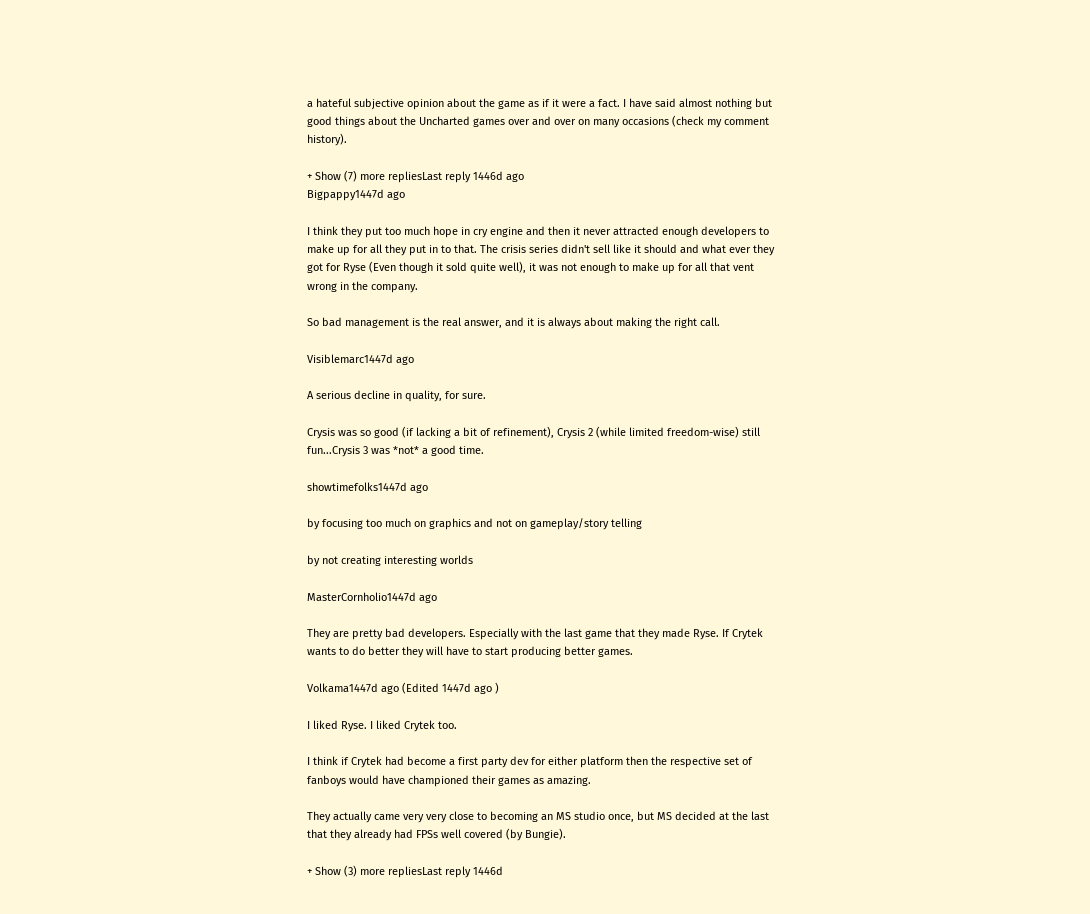a hateful subjective opinion about the game as if it were a fact. I have said almost nothing but good things about the Uncharted games over and over on many occasions (check my comment history).

+ Show (7) more repliesLast reply 1446d ago
Bigpappy1447d ago

I think they put too much hope in cry engine and then it never attracted enough developers to make up for all they put in to that. The crisis series didn't sell like it should and what ever they got for Ryse (Even though it sold quite well), it was not enough to make up for all that vent wrong in the company.

So bad management is the real answer, and it is always about making the right call.

Visiblemarc1447d ago

A serious decline in quality, for sure.

Crysis was so good (if lacking a bit of refinement), Crysis 2 (while limited freedom-wise) still fun...Crysis 3 was *not* a good time.

showtimefolks1447d ago

by focusing too much on graphics and not on gameplay/story telling

by not creating interesting worlds

MasterCornholio1447d ago

They are pretty bad developers. Especially with the last game that they made Ryse. If Crytek wants to do better they will have to start producing better games.

Volkama1447d ago (Edited 1447d ago )

I liked Ryse. I liked Crytek too.

I think if Crytek had become a first party dev for either platform then the respective set of fanboys would have championed their games as amazing.

They actually came very very close to becoming an MS studio once, but MS decided at the last that they already had FPSs well covered (by Bungie).

+ Show (3) more repliesLast reply 1446d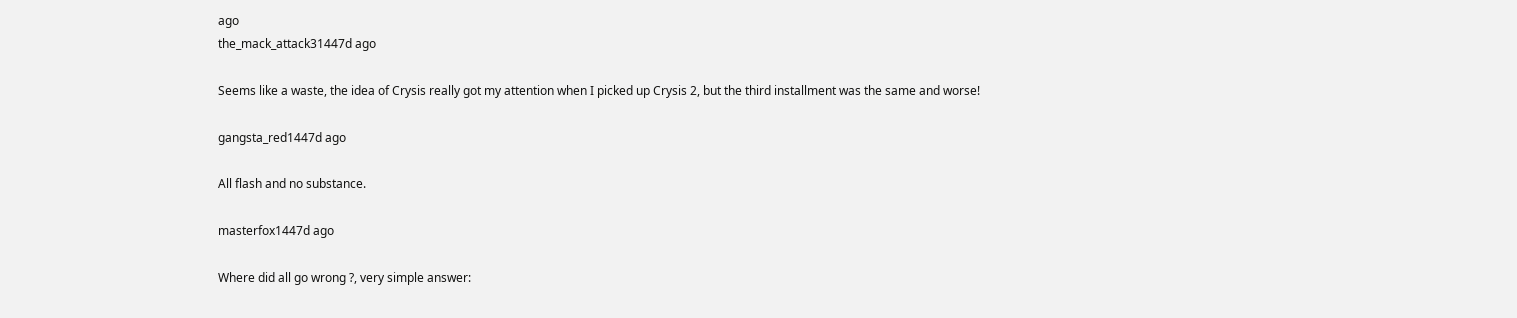ago
the_mack_attack31447d ago

Seems like a waste, the idea of Crysis really got my attention when I picked up Crysis 2, but the third installment was the same and worse!

gangsta_red1447d ago

All flash and no substance.

masterfox1447d ago

Where did all go wrong ?, very simple answer: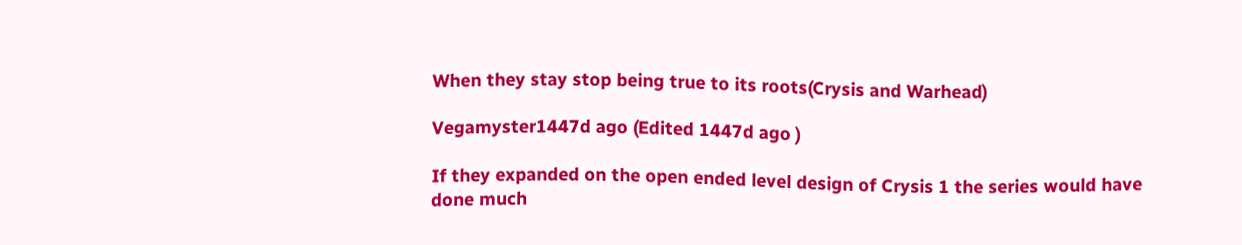When they stay stop being true to its roots(Crysis and Warhead)

Vegamyster1447d ago (Edited 1447d ago )

If they expanded on the open ended level design of Crysis 1 the series would have done much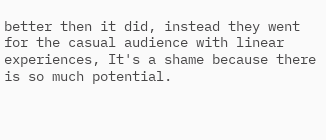better then it did, instead they went for the casual audience with linear experiences, It's a shame because there is so much potential.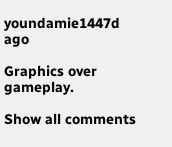youndamie1447d ago

Graphics over gameplay.

Show all comments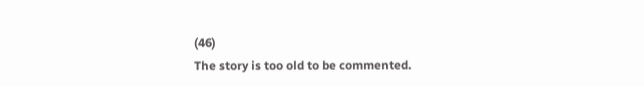(46)
The story is too old to be commented.